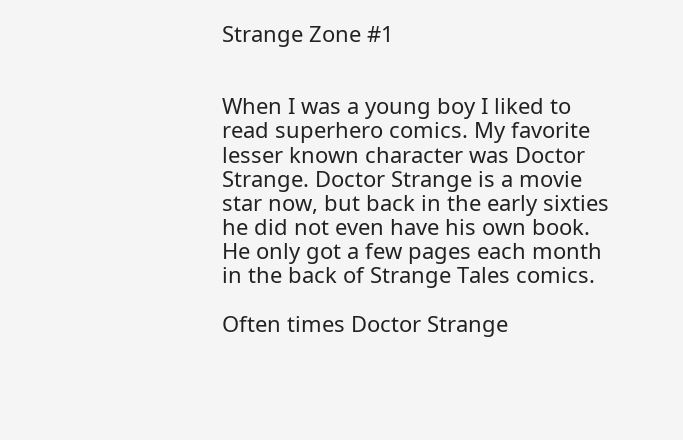Strange Zone #1


When I was a young boy I liked to read superhero comics. My favorite lesser known character was Doctor Strange. Doctor Strange is a movie star now, but back in the early sixties he did not even have his own book. He only got a few pages each month in the back of Strange Tales comics.

Often times Doctor Strange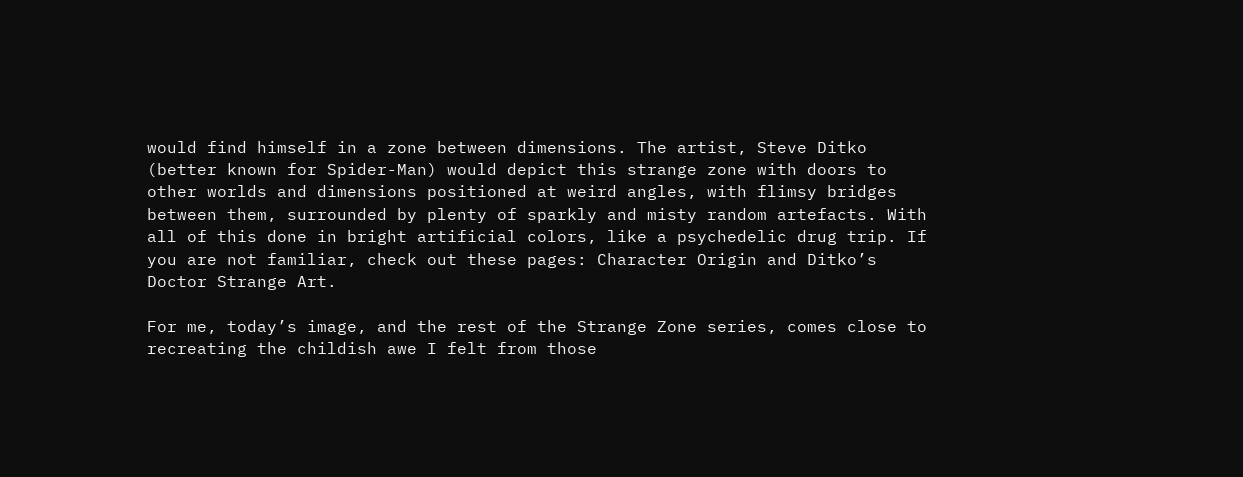would find himself in a zone between dimensions. The artist, Steve Ditko (better known for Spider-Man) would depict this strange zone with doors to other worlds and dimensions positioned at weird angles, with flimsy bridges between them, surrounded by plenty of sparkly and misty random artefacts. With all of this done in bright artificial colors, like a psychedelic drug trip. If you are not familiar, check out these pages: Character Origin and Ditko’s Doctor Strange Art.

For me, today’s image, and the rest of the Strange Zone series, comes close to recreating the childish awe I felt from those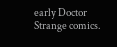early Doctor Strange comics.